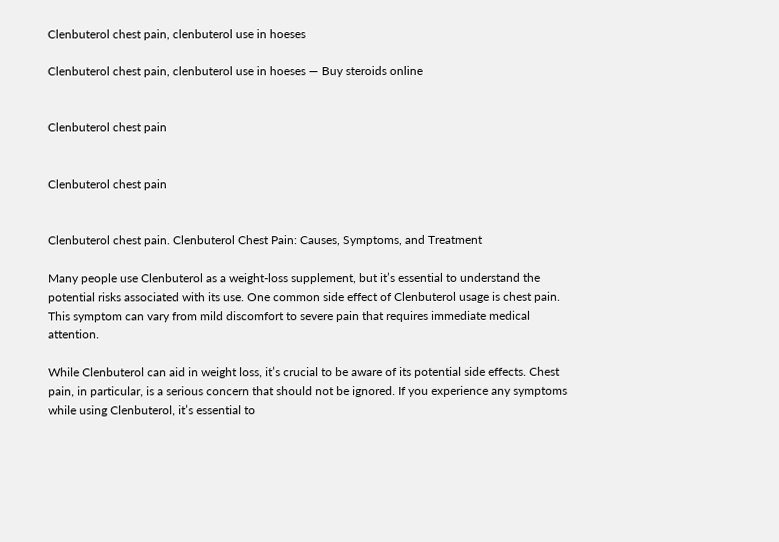Clenbuterol chest pain, clenbuterol use in hoeses

Clenbuterol chest pain, clenbuterol use in hoeses — Buy steroids online


Clenbuterol chest pain


Clenbuterol chest pain


Clenbuterol chest pain. Clenbuterol Chest Pain: Causes, Symptoms, and Treatment

Many people use Clenbuterol as a weight-loss supplement, but it’s essential to understand the potential risks associated with its use. One common side effect of Clenbuterol usage is chest pain. This symptom can vary from mild discomfort to severe pain that requires immediate medical attention.

While Clenbuterol can aid in weight loss, it’s crucial to be aware of its potential side effects. Chest pain, in particular, is a serious concern that should not be ignored. If you experience any symptoms while using Clenbuterol, it’s essential to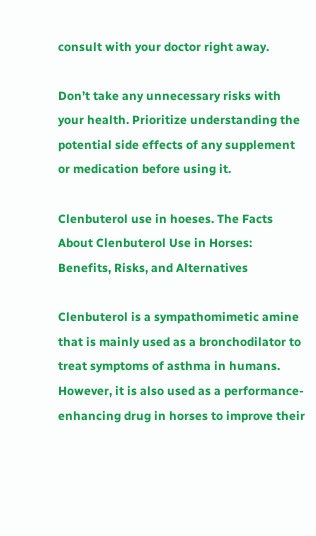consult with your doctor right away.

Don’t take any unnecessary risks with your health. Prioritize understanding the potential side effects of any supplement or medication before using it.

Clenbuterol use in hoeses. The Facts About Clenbuterol Use in Horses: Benefits, Risks, and Alternatives

Clenbuterol is a sympathomimetic amine that is mainly used as a bronchodilator to treat symptoms of asthma in humans. However, it is also used as a performance-enhancing drug in horses to improve their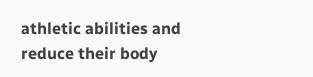athletic abilities and reduce their body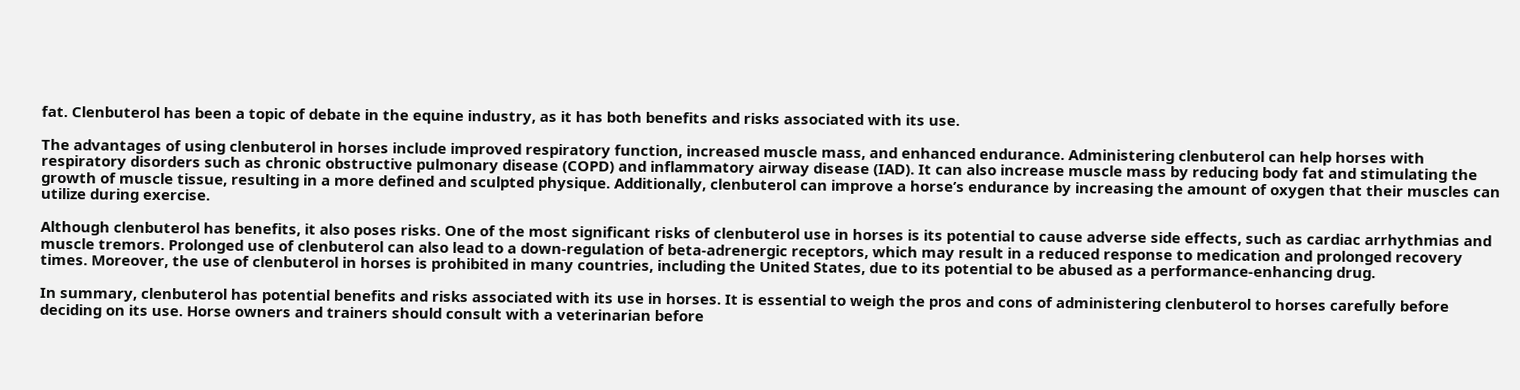fat. Clenbuterol has been a topic of debate in the equine industry, as it has both benefits and risks associated with its use.

The advantages of using clenbuterol in horses include improved respiratory function, increased muscle mass, and enhanced endurance. Administering clenbuterol can help horses with respiratory disorders such as chronic obstructive pulmonary disease (COPD) and inflammatory airway disease (IAD). It can also increase muscle mass by reducing body fat and stimulating the growth of muscle tissue, resulting in a more defined and sculpted physique. Additionally, clenbuterol can improve a horse’s endurance by increasing the amount of oxygen that their muscles can utilize during exercise.

Although clenbuterol has benefits, it also poses risks. One of the most significant risks of clenbuterol use in horses is its potential to cause adverse side effects, such as cardiac arrhythmias and muscle tremors. Prolonged use of clenbuterol can also lead to a down-regulation of beta-adrenergic receptors, which may result in a reduced response to medication and prolonged recovery times. Moreover, the use of clenbuterol in horses is prohibited in many countries, including the United States, due to its potential to be abused as a performance-enhancing drug.

In summary, clenbuterol has potential benefits and risks associated with its use in horses. It is essential to weigh the pros and cons of administering clenbuterol to horses carefully before deciding on its use. Horse owners and trainers should consult with a veterinarian before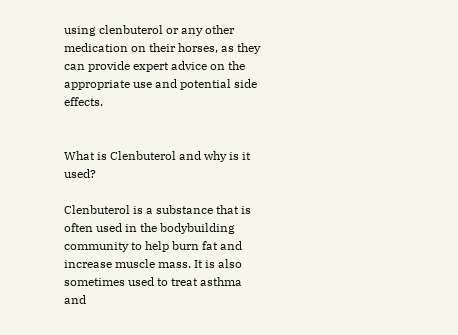using clenbuterol or any other medication on their horses, as they can provide expert advice on the appropriate use and potential side effects.


What is Clenbuterol and why is it used?

Clenbuterol is a substance that is often used in the bodybuilding community to help burn fat and increase muscle mass. It is also sometimes used to treat asthma and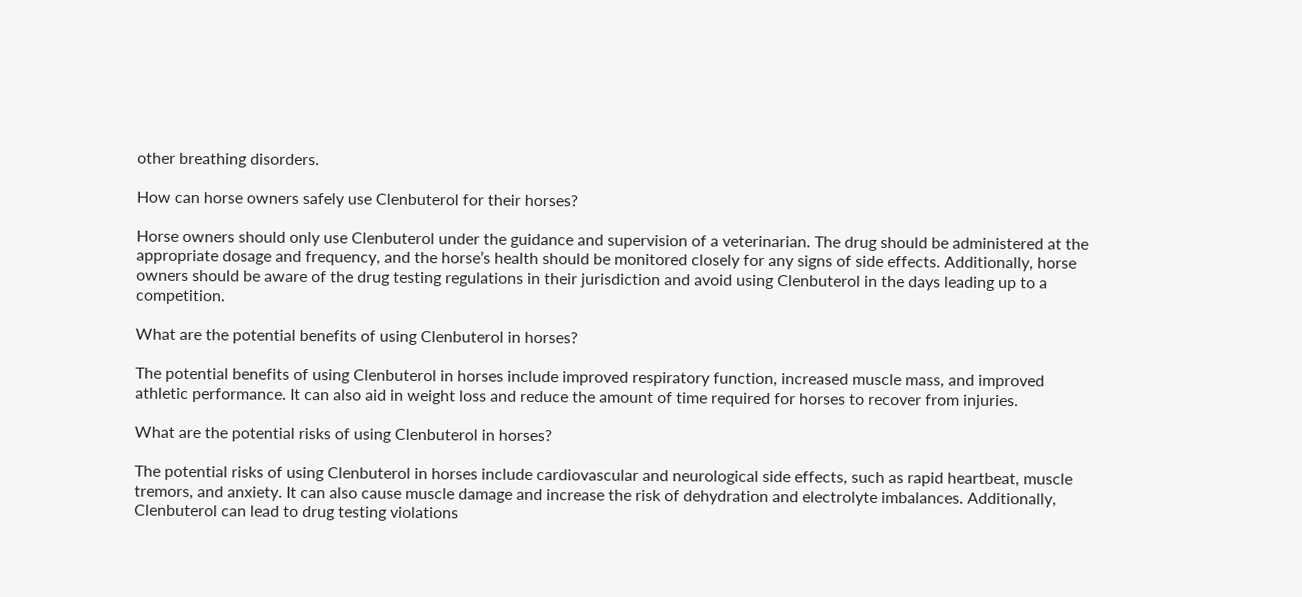other breathing disorders.

How can horse owners safely use Clenbuterol for their horses?

Horse owners should only use Clenbuterol under the guidance and supervision of a veterinarian. The drug should be administered at the appropriate dosage and frequency, and the horse’s health should be monitored closely for any signs of side effects. Additionally, horse owners should be aware of the drug testing regulations in their jurisdiction and avoid using Clenbuterol in the days leading up to a competition.

What are the potential benefits of using Clenbuterol in horses?

The potential benefits of using Clenbuterol in horses include improved respiratory function, increased muscle mass, and improved athletic performance. It can also aid in weight loss and reduce the amount of time required for horses to recover from injuries.

What are the potential risks of using Clenbuterol in horses?

The potential risks of using Clenbuterol in horses include cardiovascular and neurological side effects, such as rapid heartbeat, muscle tremors, and anxiety. It can also cause muscle damage and increase the risk of dehydration and electrolyte imbalances. Additionally, Clenbuterol can lead to drug testing violations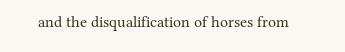and the disqualification of horses from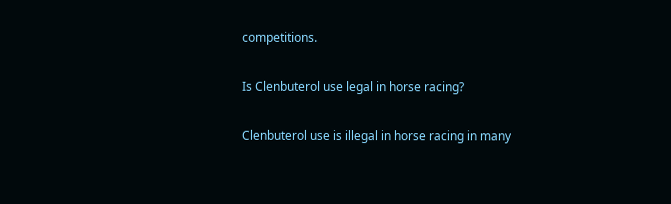competitions.

Is Clenbuterol use legal in horse racing?

Clenbuterol use is illegal in horse racing in many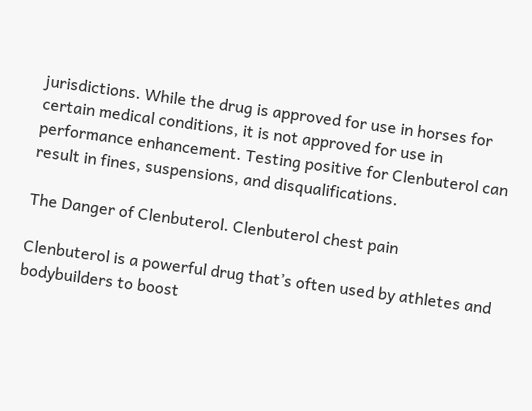jurisdictions. While the drug is approved for use in horses for certain medical conditions, it is not approved for use in performance enhancement. Testing positive for Clenbuterol can result in fines, suspensions, and disqualifications.

The Danger of Clenbuterol. Clenbuterol chest pain

Clenbuterol is a powerful drug that’s often used by athletes and bodybuilders to boost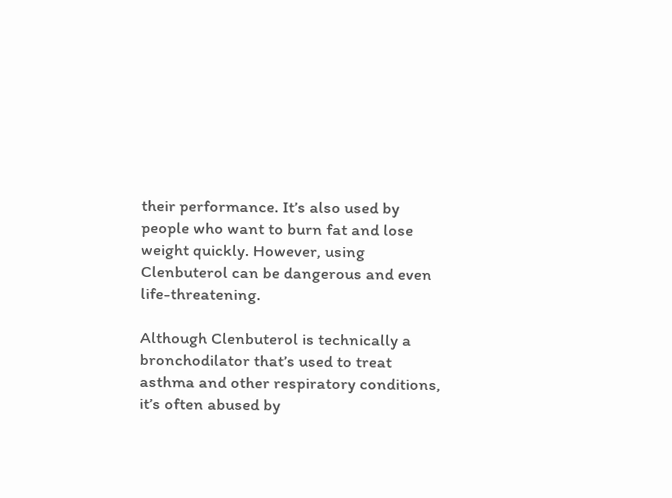their performance. It’s also used by people who want to burn fat and lose weight quickly. However, using Clenbuterol can be dangerous and even life-threatening.

Although Clenbuterol is technically a bronchodilator that’s used to treat asthma and other respiratory conditions, it’s often abused by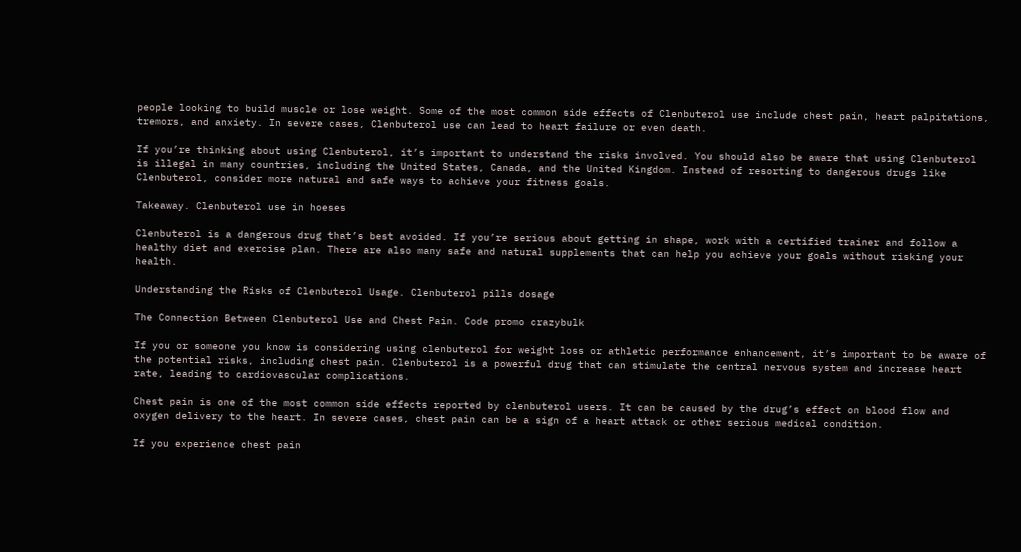people looking to build muscle or lose weight. Some of the most common side effects of Clenbuterol use include chest pain, heart palpitations, tremors, and anxiety. In severe cases, Clenbuterol use can lead to heart failure or even death.

If you’re thinking about using Clenbuterol, it’s important to understand the risks involved. You should also be aware that using Clenbuterol is illegal in many countries, including the United States, Canada, and the United Kingdom. Instead of resorting to dangerous drugs like Clenbuterol, consider more natural and safe ways to achieve your fitness goals.

Takeaway. Clenbuterol use in hoeses

Clenbuterol is a dangerous drug that’s best avoided. If you’re serious about getting in shape, work with a certified trainer and follow a healthy diet and exercise plan. There are also many safe and natural supplements that can help you achieve your goals without risking your health.

Understanding the Risks of Clenbuterol Usage. Clenbuterol pills dosage

The Connection Between Clenbuterol Use and Chest Pain. Code promo crazybulk

If you or someone you know is considering using clenbuterol for weight loss or athletic performance enhancement, it’s important to be aware of the potential risks, including chest pain. Clenbuterol is a powerful drug that can stimulate the central nervous system and increase heart rate, leading to cardiovascular complications.

Chest pain is one of the most common side effects reported by clenbuterol users. It can be caused by the drug’s effect on blood flow and oxygen delivery to the heart. In severe cases, chest pain can be a sign of a heart attack or other serious medical condition.

If you experience chest pain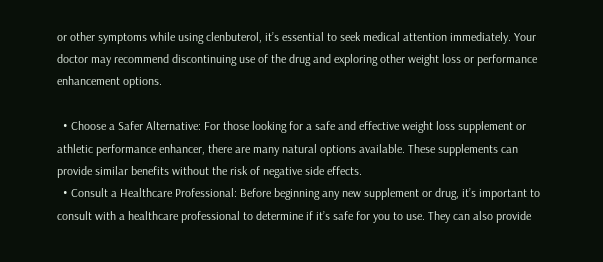or other symptoms while using clenbuterol, it’s essential to seek medical attention immediately. Your doctor may recommend discontinuing use of the drug and exploring other weight loss or performance enhancement options.

  • Choose a Safer Alternative: For those looking for a safe and effective weight loss supplement or athletic performance enhancer, there are many natural options available. These supplements can provide similar benefits without the risk of negative side effects.
  • Consult a Healthcare Professional: Before beginning any new supplement or drug, it’s important to consult with a healthcare professional to determine if it’s safe for you to use. They can also provide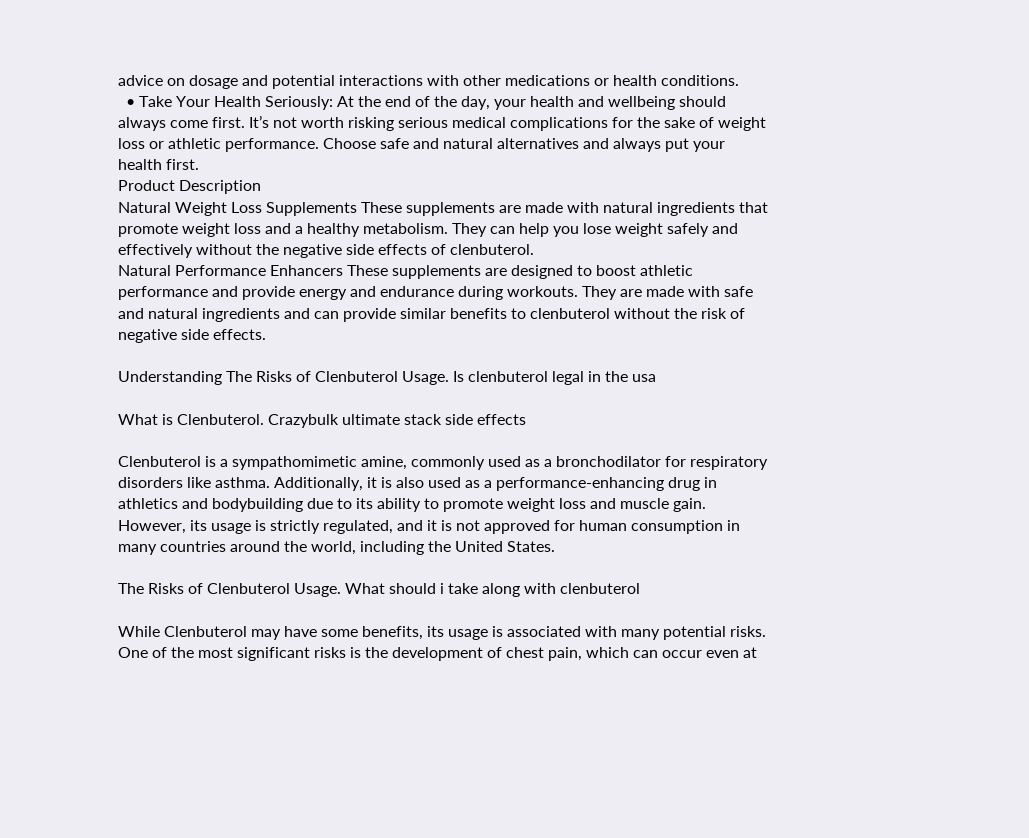advice on dosage and potential interactions with other medications or health conditions.
  • Take Your Health Seriously: At the end of the day, your health and wellbeing should always come first. It’s not worth risking serious medical complications for the sake of weight loss or athletic performance. Choose safe and natural alternatives and always put your health first.
Product Description
Natural Weight Loss Supplements These supplements are made with natural ingredients that promote weight loss and a healthy metabolism. They can help you lose weight safely and effectively without the negative side effects of clenbuterol.
Natural Performance Enhancers These supplements are designed to boost athletic performance and provide energy and endurance during workouts. They are made with safe and natural ingredients and can provide similar benefits to clenbuterol without the risk of negative side effects.

Understanding The Risks of Clenbuterol Usage. Is clenbuterol legal in the usa

What is Clenbuterol. Crazybulk ultimate stack side effects

Clenbuterol is a sympathomimetic amine, commonly used as a bronchodilator for respiratory disorders like asthma. Additionally, it is also used as a performance-enhancing drug in athletics and bodybuilding due to its ability to promote weight loss and muscle gain. However, its usage is strictly regulated, and it is not approved for human consumption in many countries around the world, including the United States.

The Risks of Clenbuterol Usage. What should i take along with clenbuterol

While Clenbuterol may have some benefits, its usage is associated with many potential risks. One of the most significant risks is the development of chest pain, which can occur even at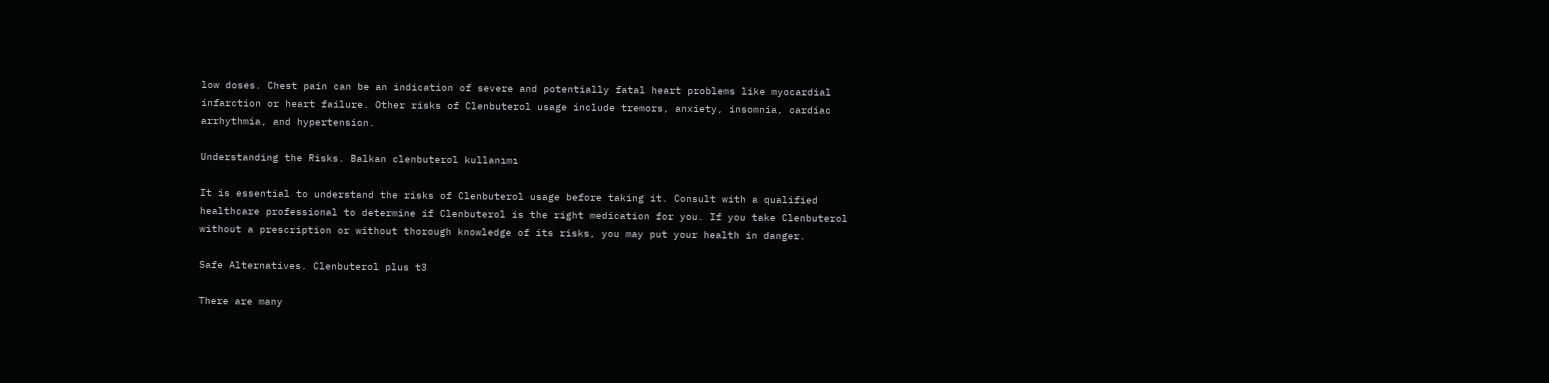low doses. Chest pain can be an indication of severe and potentially fatal heart problems like myocardial infarction or heart failure. Other risks of Clenbuterol usage include tremors, anxiety, insomnia, cardiac arrhythmia, and hypertension.

Understanding the Risks. Balkan clenbuterol kullanımı

It is essential to understand the risks of Clenbuterol usage before taking it. Consult with a qualified healthcare professional to determine if Clenbuterol is the right medication for you. If you take Clenbuterol without a prescription or without thorough knowledge of its risks, you may put your health in danger.

Safe Alternatives. Clenbuterol plus t3

There are many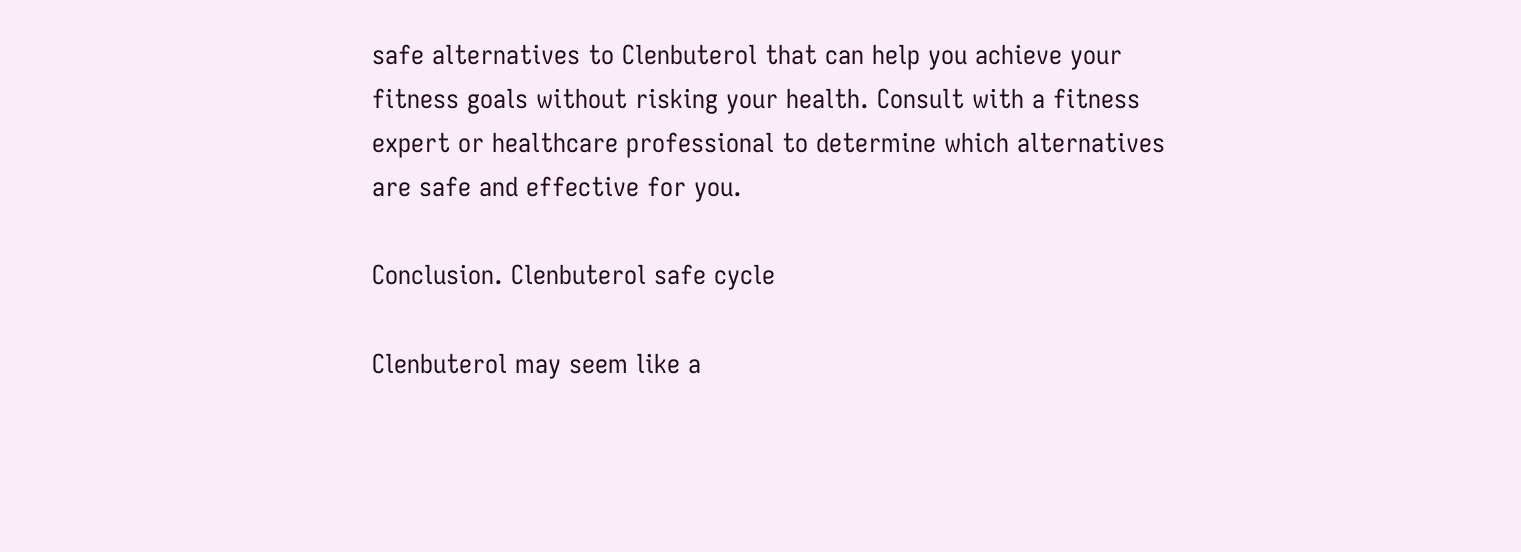safe alternatives to Clenbuterol that can help you achieve your fitness goals without risking your health. Consult with a fitness expert or healthcare professional to determine which alternatives are safe and effective for you.

Conclusion. Clenbuterol safe cycle

Clenbuterol may seem like a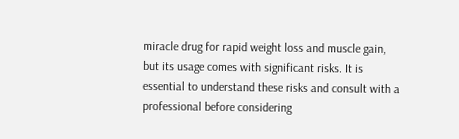miracle drug for rapid weight loss and muscle gain, but its usage comes with significant risks. It is essential to understand these risks and consult with a professional before considering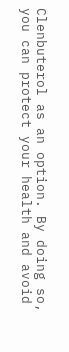Clenbuterol as an option. By doing so, you can protect your health and avoid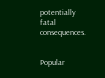potentially fatal consequences.


Popular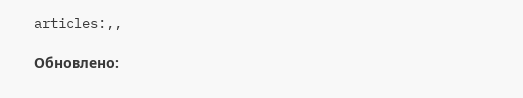articles:,,

Обновлено: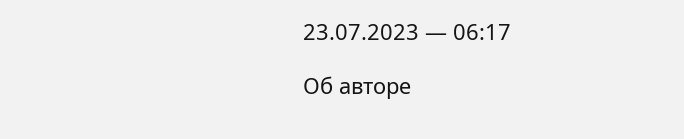23.07.2023 — 06:17

Об авторе